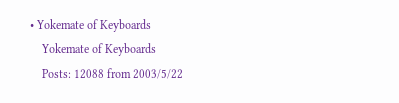• Yokemate of Keyboards
    Yokemate of Keyboards
    Posts: 12088 from 2003/5/22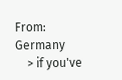From: Germany
    > if you've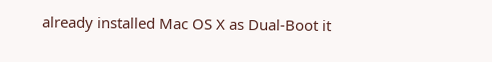already installed Mac OS X as Dual-Boot it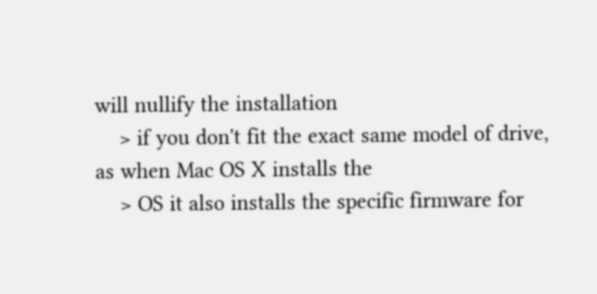will nullify the installation
    > if you don't fit the exact same model of drive, as when Mac OS X installs the
    > OS it also installs the specific firmware for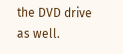the DVD drive as well.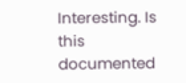Interesting. Is this documented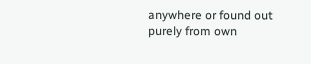anywhere or found out purely from own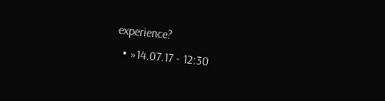experience?
  • »14.07.17 - 12:30